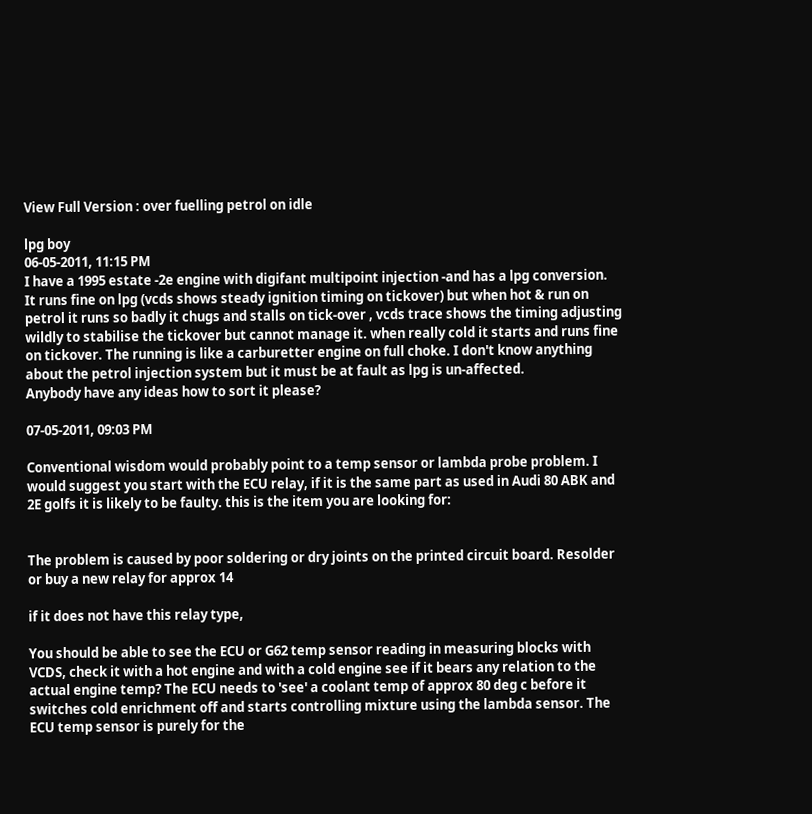View Full Version : over fuelling petrol on idle

lpg boy
06-05-2011, 11:15 PM
I have a 1995 estate -2e engine with digifant multipoint injection -and has a lpg conversion.
It runs fine on lpg (vcds shows steady ignition timing on tickover) but when hot & run on petrol it runs so badly it chugs and stalls on tick-over , vcds trace shows the timing adjusting wildly to stabilise the tickover but cannot manage it. when really cold it starts and runs fine on tickover. The running is like a carburetter engine on full choke. I don't know anything about the petrol injection system but it must be at fault as lpg is un-affected.
Anybody have any ideas how to sort it please?

07-05-2011, 09:03 PM

Conventional wisdom would probably point to a temp sensor or lambda probe problem. I would suggest you start with the ECU relay, if it is the same part as used in Audi 80 ABK and 2E golfs it is likely to be faulty. this is the item you are looking for:


The problem is caused by poor soldering or dry joints on the printed circuit board. Resolder or buy a new relay for approx 14

if it does not have this relay type,

You should be able to see the ECU or G62 temp sensor reading in measuring blocks with VCDS, check it with a hot engine and with a cold engine see if it bears any relation to the actual engine temp? The ECU needs to 'see' a coolant temp of approx 80 deg c before it switches cold enrichment off and starts controlling mixture using the lambda sensor. The ECU temp sensor is purely for the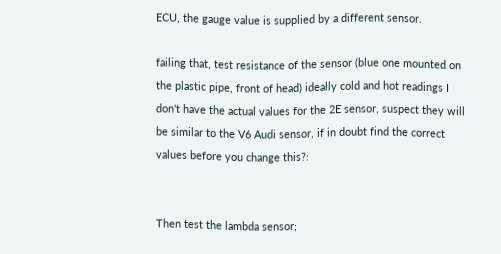ECU, the gauge value is supplied by a different sensor.

failing that, test resistance of the sensor (blue one mounted on the plastic pipe, front of head) ideally cold and hot readings I don't have the actual values for the 2E sensor, suspect they will be similar to the V6 Audi sensor, if in doubt find the correct values before you change this?:


Then test the lambda sensor;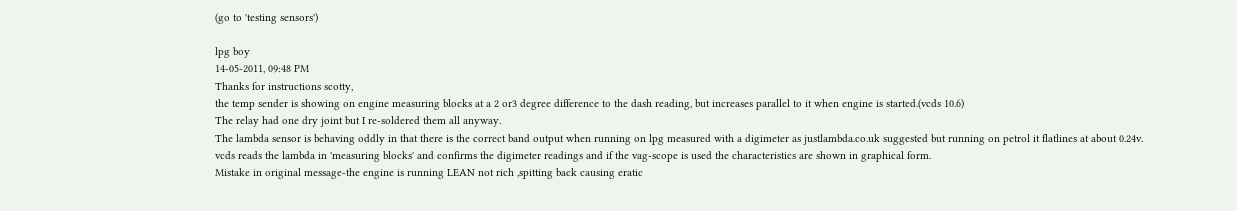(go to 'testing sensors')

lpg boy
14-05-2011, 09:48 PM
Thanks for instructions scotty,
the temp sender is showing on engine measuring blocks at a 2 or3 degree difference to the dash reading, but increases parallel to it when engine is started.(vcds 10.6)
The relay had one dry joint but I re-soldered them all anyway.
The lambda sensor is behaving oddly in that there is the correct band output when running on lpg measured with a digimeter as justlambda.co.uk suggested but running on petrol it flatlines at about 0.24v.
vcds reads the lambda in 'measuring blocks' and confirms the digimeter readings and if the vag-scope is used the characteristics are shown in graphical form.
Mistake in original message-the engine is running LEAN not rich ,spitting back causing eratic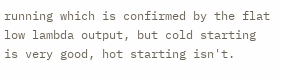running which is confirmed by the flat low lambda output, but cold starting is very good, hot starting isn't.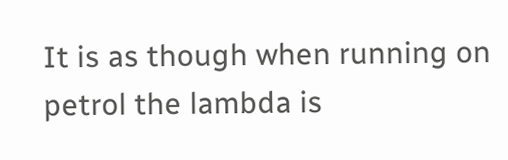It is as though when running on petrol the lambda is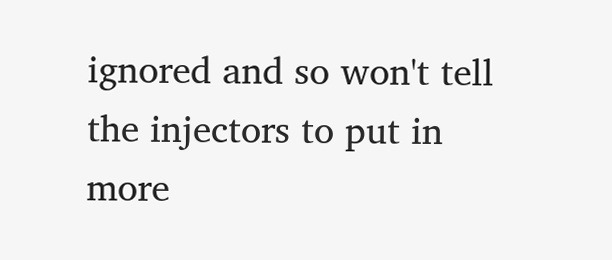ignored and so won't tell the injectors to put in more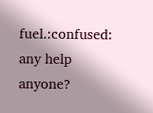fuel.:confused:
any help anyone?